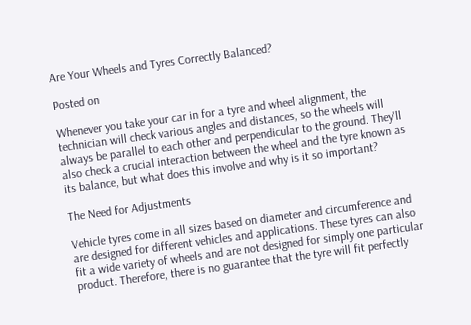Are Your Wheels and Tyres Correctly Balanced?

Posted on

Whenever you take your car in for a tyre and wheel alignment, the technician will check various angles and distances, so the wheels will always be parallel to each other and perpendicular to the ground. They'll also check a crucial interaction between the wheel and the tyre known as its balance, but what does this involve and why is it so important?

The Need for Adjustments

Vehicle tyres come in all sizes based on diameter and circumference and are designed for different vehicles and applications. These tyres can also fit a wide variety of wheels and are not designed for simply one particular product. Therefore, there is no guarantee that the tyre will fit perfectly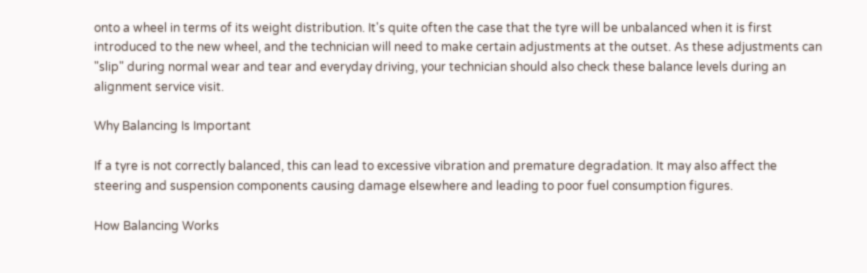onto a wheel in terms of its weight distribution. It's quite often the case that the tyre will be unbalanced when it is first introduced to the new wheel, and the technician will need to make certain adjustments at the outset. As these adjustments can "slip" during normal wear and tear and everyday driving, your technician should also check these balance levels during an alignment service visit.

Why Balancing Is Important

If a tyre is not correctly balanced, this can lead to excessive vibration and premature degradation. It may also affect the steering and suspension components causing damage elsewhere and leading to poor fuel consumption figures.

How Balancing Works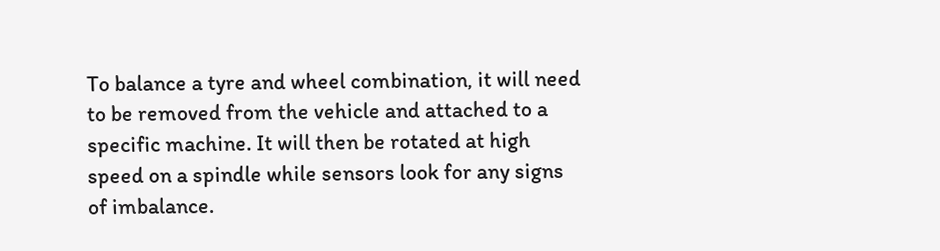To balance a tyre and wheel combination, it will need to be removed from the vehicle and attached to a specific machine. It will then be rotated at high speed on a spindle while sensors look for any signs of imbalance.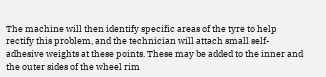The machine will then identify specific areas of the tyre to help rectify this problem, and the technician will attach small self-adhesive weights at these points. These may be added to the inner and the outer sides of the wheel rim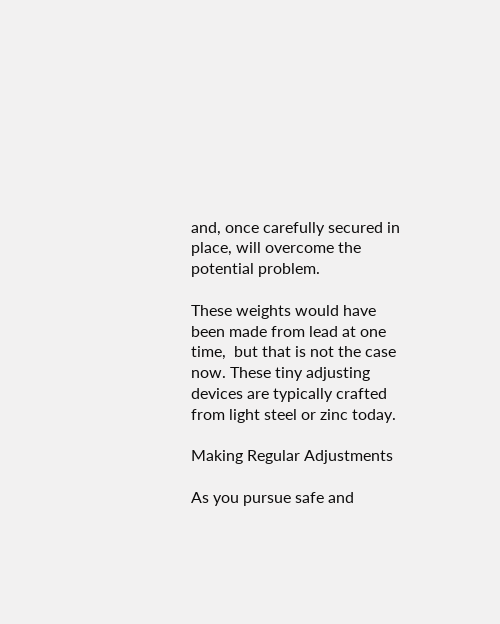and, once carefully secured in place, will overcome the potential problem.

These weights would have been made from lead at one time,  but that is not the case now. These tiny adjusting devices are typically crafted from light steel or zinc today.

Making Regular Adjustments

As you pursue safe and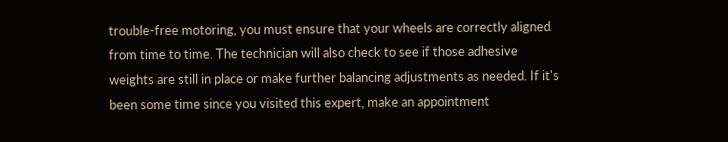trouble-free motoring, you must ensure that your wheels are correctly aligned from time to time. The technician will also check to see if those adhesive weights are still in place or make further balancing adjustments as needed. If it's been some time since you visited this expert, make an appointment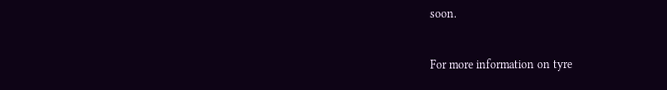soon.

For more information on tyre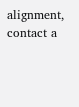alignment, contact a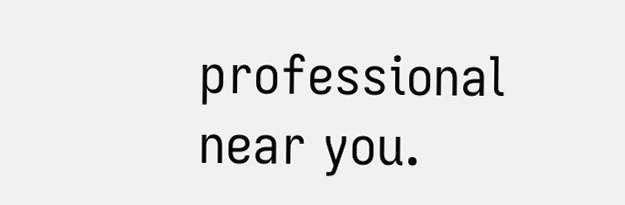professional near you.